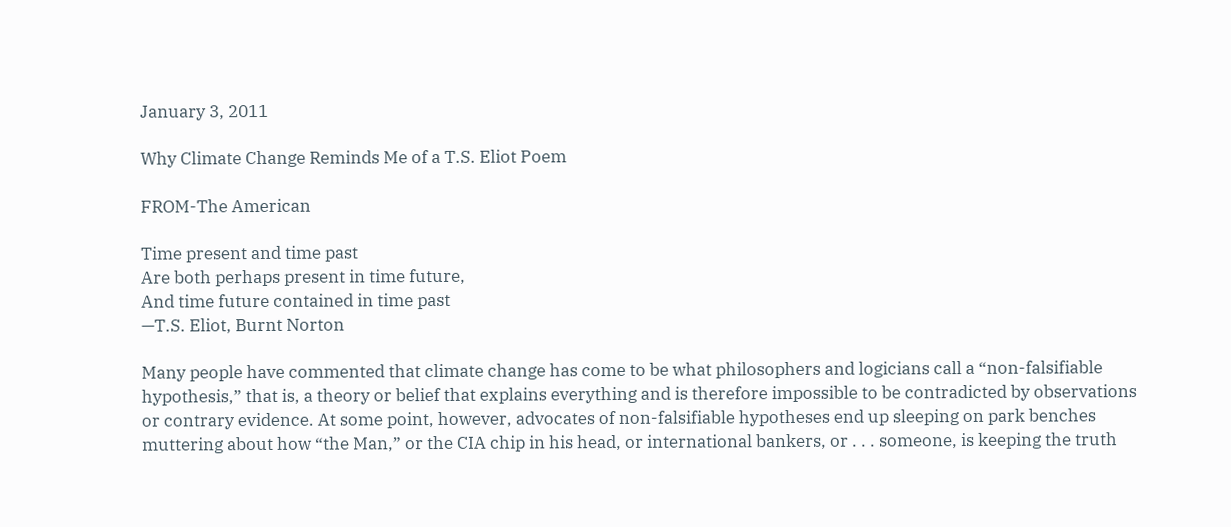January 3, 2011

Why Climate Change Reminds Me of a T.S. Eliot Poem

FROM-The American

Time present and time past
Are both perhaps present in time future,
And time future contained in time past
—T.S. Eliot, Burnt Norton

Many people have commented that climate change has come to be what philosophers and logicians call a “non-falsifiable hypothesis,” that is, a theory or belief that explains everything and is therefore impossible to be contradicted by observations or contrary evidence. At some point, however, advocates of non-falsifiable hypotheses end up sleeping on park benches muttering about how “the Man,” or the CIA chip in his head, or international bankers, or . . . someone, is keeping the truth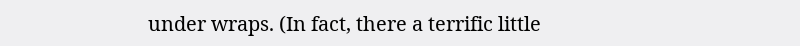under wraps. (In fact, there a terrific little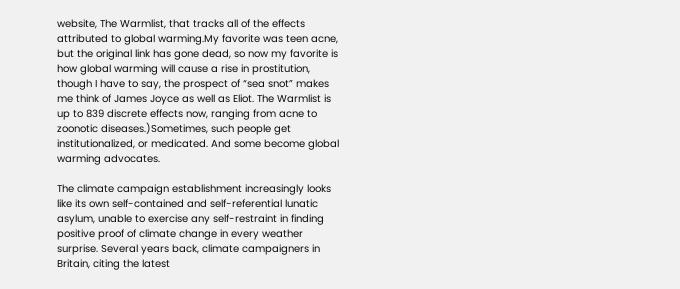website, The Warmlist, that tracks all of the effects attributed to global warming.My favorite was teen acne, but the original link has gone dead, so now my favorite is how global warming will cause a rise in prostitution, though I have to say, the prospect of “sea snot” makes me think of James Joyce as well as Eliot. The Warmlist is up to 839 discrete effects now, ranging from acne to zoonotic diseases.)Sometimes, such people get institutionalized, or medicated. And some become global warming advocates.

The climate campaign establishment increasingly looks like its own self-contained and self-referential lunatic asylum, unable to exercise any self-restraint in finding positive proof of climate change in every weather surprise. Several years back, climate campaigners in Britain, citing the latest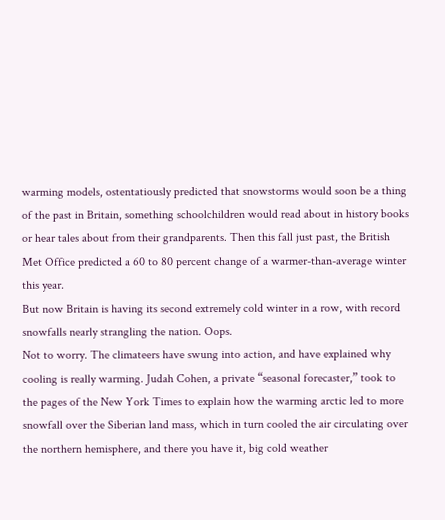warming models, ostentatiously predicted that snowstorms would soon be a thing of the past in Britain, something schoolchildren would read about in history books or hear tales about from their grandparents. Then this fall just past, the British Met Office predicted a 60 to 80 percent change of a warmer-than-average winter this year.
But now Britain is having its second extremely cold winter in a row, with record snowfalls nearly strangling the nation. Oops.
Not to worry. The climateers have swung into action, and have explained why cooling is really warming. Judah Cohen, a private “seasonal forecaster,” took to the pages of the New York Times to explain how the warming arctic led to more snowfall over the Siberian land mass, which in turn cooled the air circulating over the northern hemisphere, and there you have it, big cold weather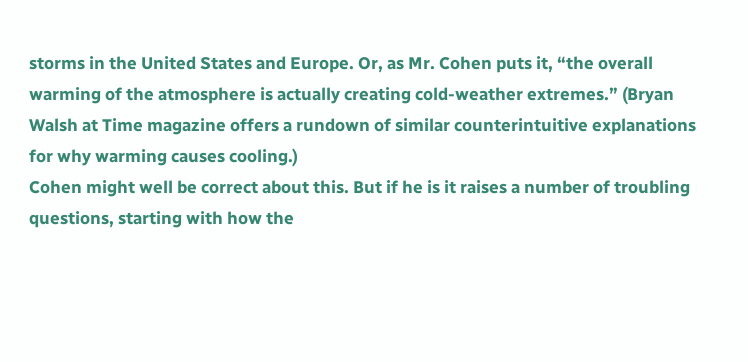storms in the United States and Europe. Or, as Mr. Cohen puts it, “the overall warming of the atmosphere is actually creating cold-weather extremes.” (Bryan Walsh at Time magazine offers a rundown of similar counterintuitive explanations for why warming causes cooling.)
Cohen might well be correct about this. But if he is it raises a number of troubling questions, starting with how the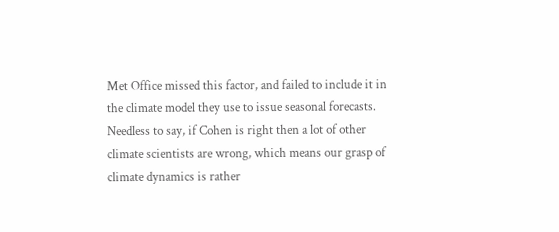Met Office missed this factor, and failed to include it in the climate model they use to issue seasonal forecasts. Needless to say, if Cohen is right then a lot of other climate scientists are wrong, which means our grasp of climate dynamics is rather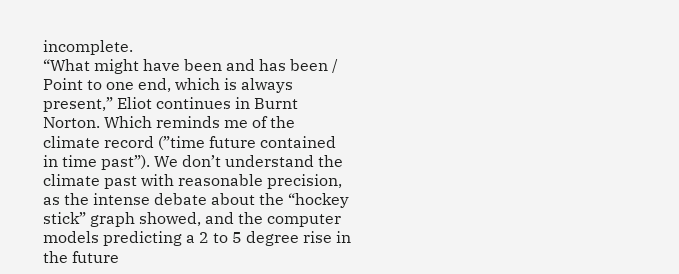incomplete.
“What might have been and has been / Point to one end, which is always present,” Eliot continues in Burnt Norton. Which reminds me of the climate record (”time future contained in time past”). We don’t understand the climate past with reasonable precision, as the intense debate about the “hockey stick” graph showed, and the computer models predicting a 2 to 5 degree rise in the future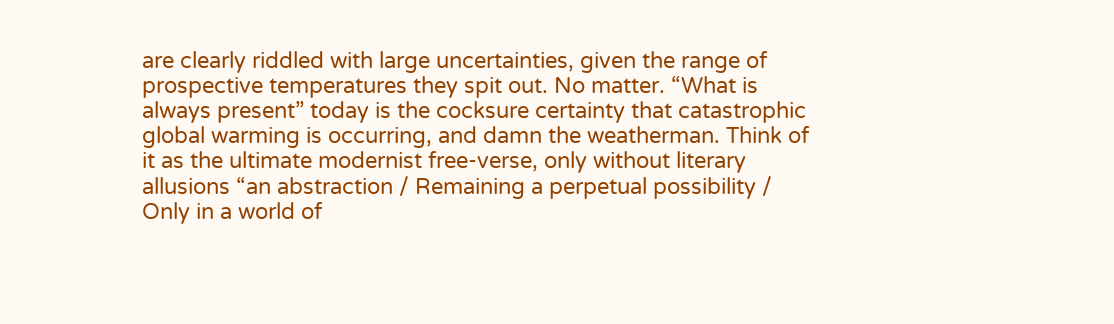are clearly riddled with large uncertainties, given the range of prospective temperatures they spit out. No matter. “What is always present” today is the cocksure certainty that catastrophic global warming is occurring, and damn the weatherman. Think of it as the ultimate modernist free-verse, only without literary allusions “an abstraction / Remaining a perpetual possibility / Only in a world of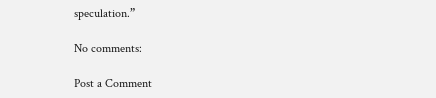speculation.”

No comments:

Post a Comment